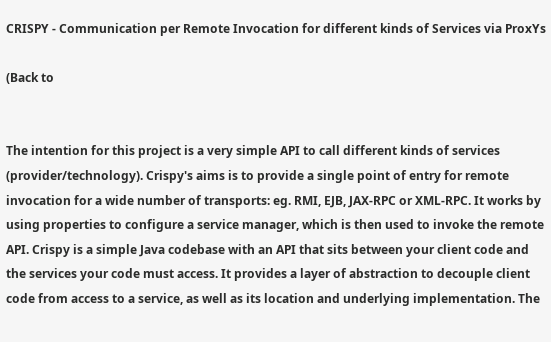CRISPY - Communication per Remote Invocation for different kinds of Services via ProxYs

(Back to


The intention for this project is a very simple API to call different kinds of services (provider/technology). Crispy's aims is to provide a single point of entry for remote invocation for a wide number of transports: eg. RMI, EJB, JAX-RPC or XML-RPC. It works by using properties to configure a service manager, which is then used to invoke the remote API. Crispy is a simple Java codebase with an API that sits between your client code and the services your code must access. It provides a layer of abstraction to decouple client code from access to a service, as well as its location and underlying implementation. The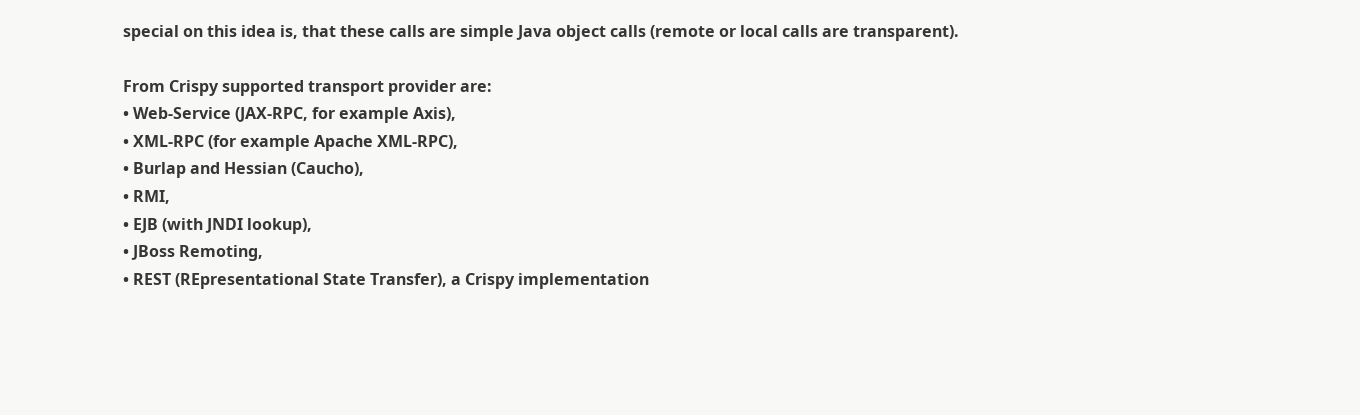special on this idea is, that these calls are simple Java object calls (remote or local calls are transparent).

From Crispy supported transport provider are:
• Web-Service (JAX-RPC, for example Axis),
• XML-RPC (for example Apache XML-RPC),
• Burlap and Hessian (Caucho),
• RMI,
• EJB (with JNDI lookup),
• JBoss Remoting,
• REST (REpresentational State Transfer), a Crispy implementation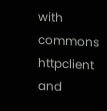with commons httpclient and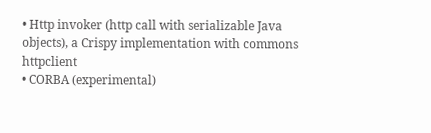• Http invoker (http call with serializable Java objects), a Crispy implementation with commons httpclient
• CORBA (experimental)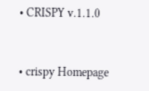• CRISPY v.1.1.0


• crispy Homepage